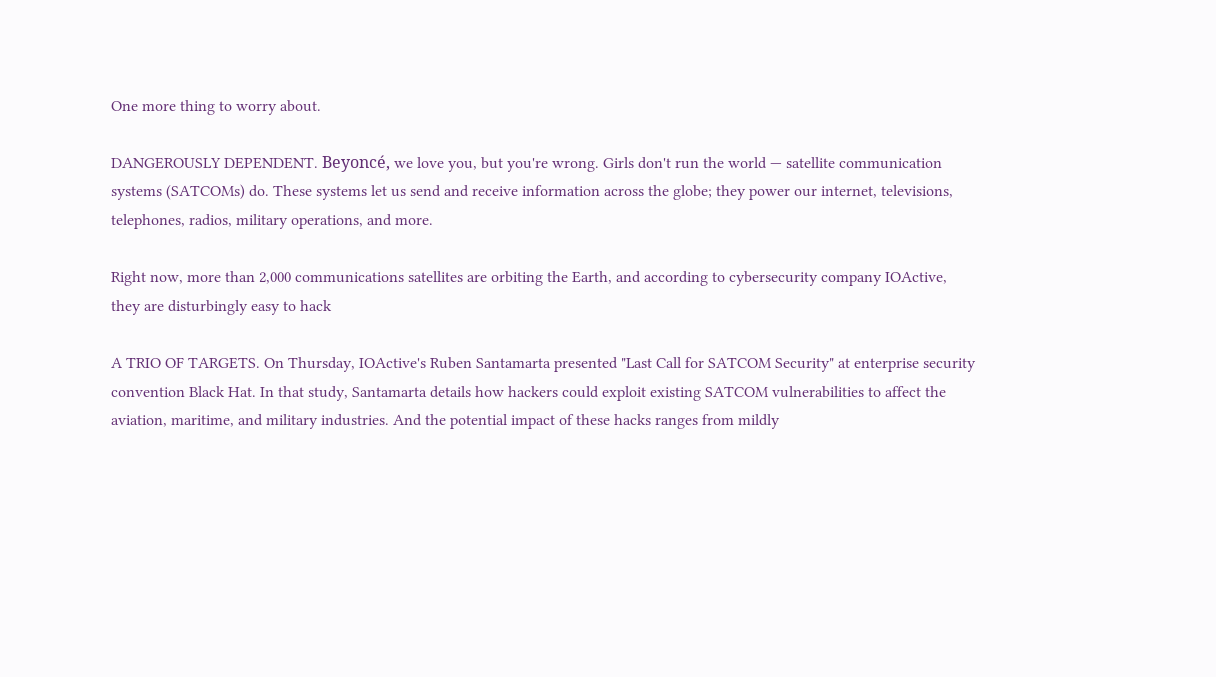One more thing to worry about.

DANGEROUSLY DEPENDENT. Beyoncé, we love you, but you're wrong. Girls don't run the world — satellite communication systems (SATCOMs) do. These systems let us send and receive information across the globe; they power our internet, televisions, telephones, radios, military operations, and more.

Right now, more than 2,000 communications satellites are orbiting the Earth, and according to cybersecurity company IOActive, they are disturbingly easy to hack

A TRIO OF TARGETS. On Thursday, IOActive's Ruben Santamarta presented "Last Call for SATCOM Security" at enterprise security convention Black Hat. In that study, Santamarta details how hackers could exploit existing SATCOM vulnerabilities to affect the aviation, maritime, and military industries. And the potential impact of these hacks ranges from mildly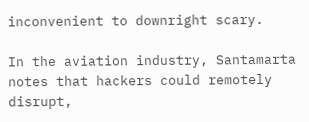inconvenient to downright scary.

In the aviation industry, Santamarta notes that hackers could remotely disrupt,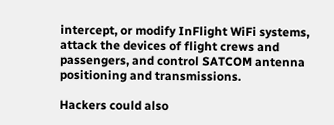intercept, or modify InFlight WiFi systems, attack the devices of flight crews and passengers, and control SATCOM antenna positioning and transmissions.

Hackers could also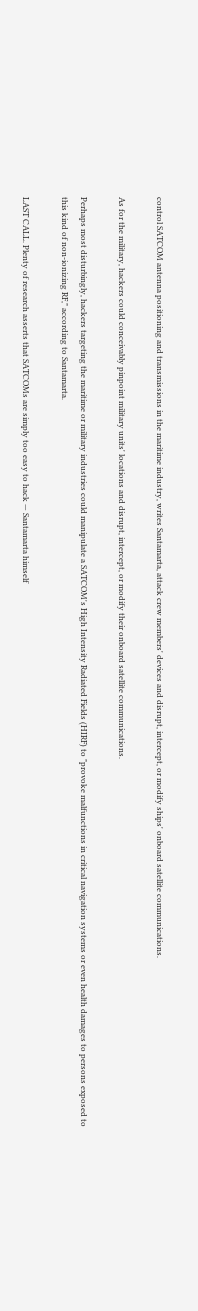control SATCOM antenna positioning and transmissions in the maritime industry, writes Santamarta, attack crew members' devices and disrupt, intercept, or modify ships' onboard satellite communications.

As for the military, hackers could conceivably pinpoint military units' locations and disrupt, intercept, or modify their onboard satellite communications.

Perhaps most disturbingly, hackers targeting the maritime or military industries could manipulate a SATCOM's High Intensity Radiated Fields (HIRF) to "provoke malfunctions in critical navigation systems or even health damages to persons exposed to this kind of non-ionizing RF," according to Santamarta.

LAST CALL. Plenty of research asserts that SATCOMs are simply too easy to hack — Santamarta himself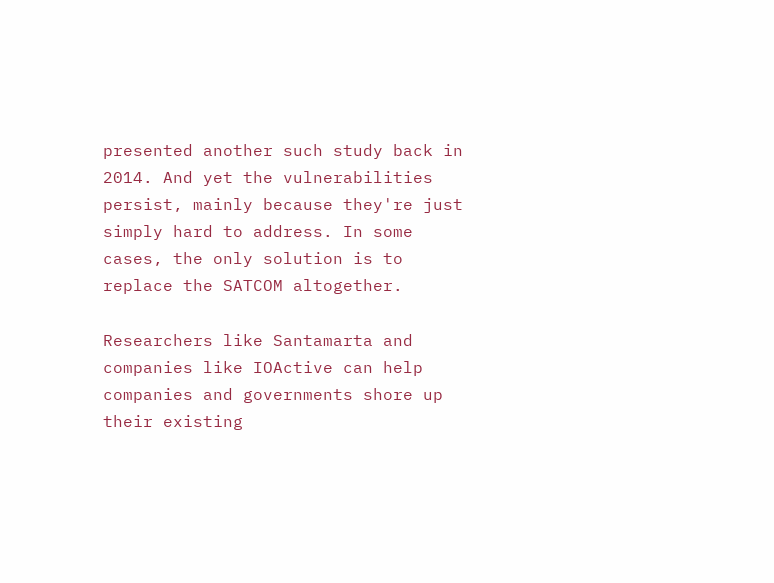presented another such study back in 2014. And yet the vulnerabilities persist, mainly because they're just simply hard to address. In some cases, the only solution is to replace the SATCOM altogether.

Researchers like Santamarta and companies like IOActive can help companies and governments shore up their existing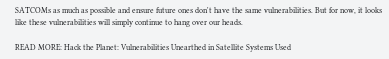SATCOMs as much as possible and ensure future ones don't have the same vulnerabilities. But for now, it looks like these vulnerabilities will simply continue to hang over our heads.

READ MORE: Hack the Planet: Vulnerabilities Unearthed in Satellite Systems Used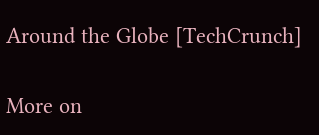Around the Globe [TechCrunch]

More on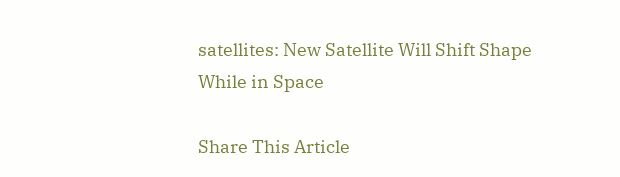satellites: New Satellite Will Shift Shape While in Space

Share This Article